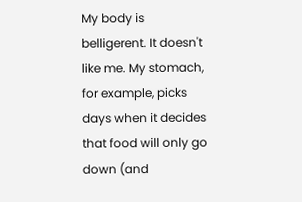My body is belligerent. It doesn't like me. My stomach, for example, picks days when it decides that food will only go down (and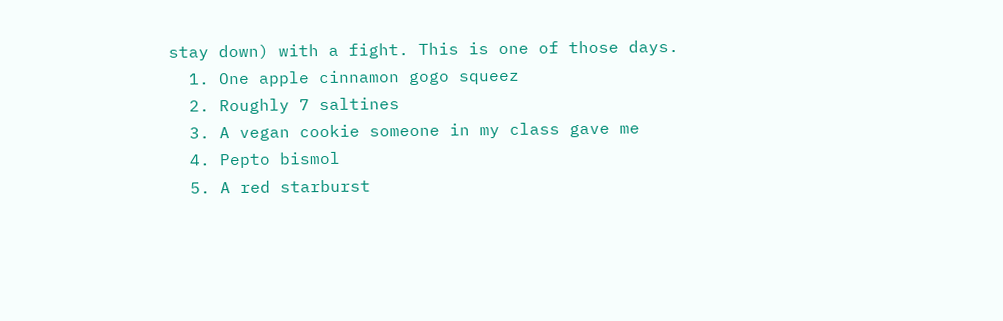stay down) with a fight. This is one of those days.
  1. One apple cinnamon gogo squeez
  2. Roughly 7 saltines
  3. A vegan cookie someone in my class gave me
  4. Pepto bismol
  5. A red starburst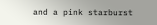and a pink starburst